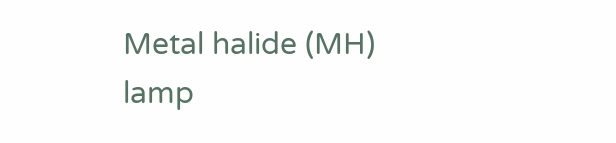Metal halide (MH) lamp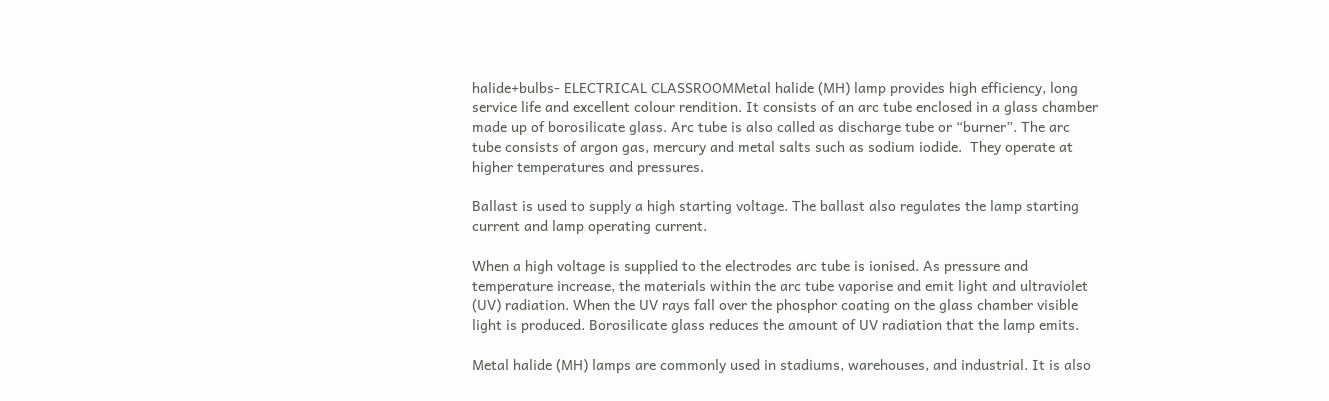halide+bulbs- ELECTRICAL CLASSROOMMetal halide (MH) lamp provides high efficiency, long service life and excellent colour rendition. It consists of an arc tube enclosed in a glass chamber made up of borosilicate glass. Arc tube is also called as discharge tube or “burner”. The arc tube consists of argon gas, mercury and metal salts such as sodium iodide.  They operate at higher temperatures and pressures.

Ballast is used to supply a high starting voltage. The ballast also regulates the lamp starting current and lamp operating current.

When a high voltage is supplied to the electrodes arc tube is ionised. As pressure and temperature increase, the materials within the arc tube vaporise and emit light and ultraviolet (UV) radiation. When the UV rays fall over the phosphor coating on the glass chamber visible light is produced. Borosilicate glass reduces the amount of UV radiation that the lamp emits.

Metal halide (MH) lamps are commonly used in stadiums, warehouses, and industrial. It is also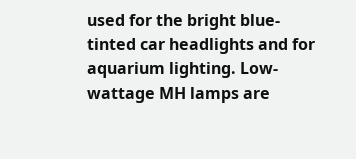used for the bright blue-tinted car headlights and for aquarium lighting. Low-wattage MH lamps are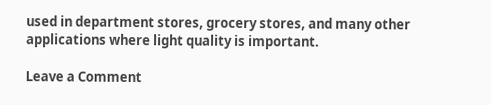used in department stores, grocery stores, and many other applications where light quality is important.

Leave a Comment